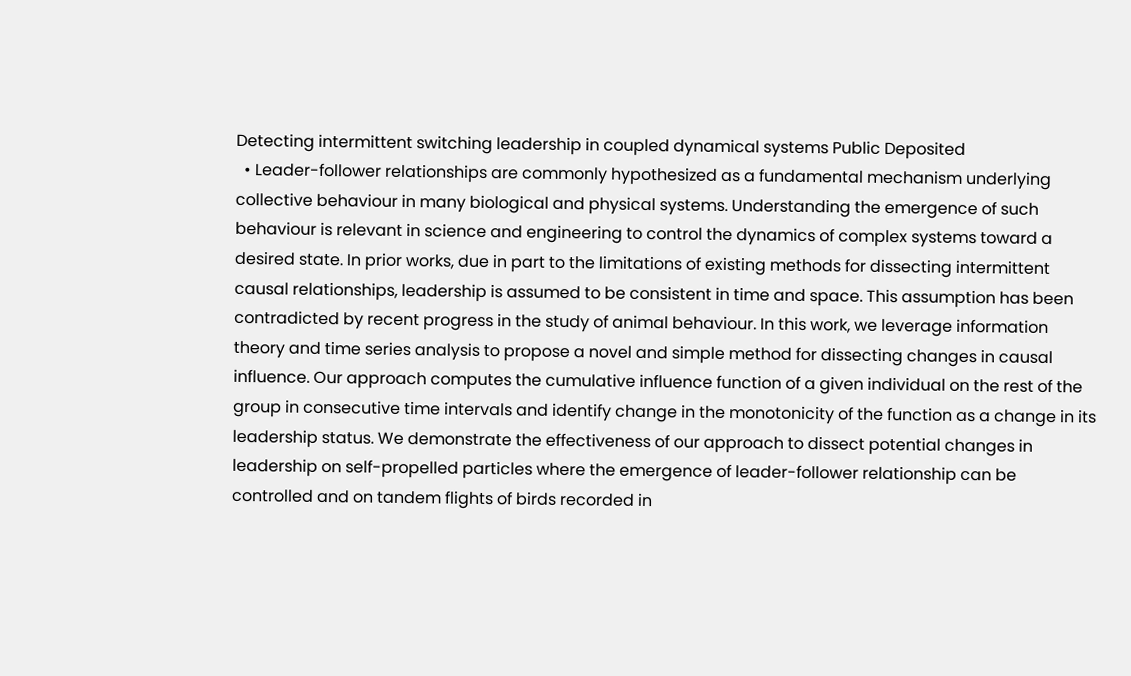Detecting intermittent switching leadership in coupled dynamical systems Public Deposited
  • Leader-follower relationships are commonly hypothesized as a fundamental mechanism underlying collective behaviour in many biological and physical systems. Understanding the emergence of such behaviour is relevant in science and engineering to control the dynamics of complex systems toward a desired state. In prior works, due in part to the limitations of existing methods for dissecting intermittent causal relationships, leadership is assumed to be consistent in time and space. This assumption has been contradicted by recent progress in the study of animal behaviour. In this work, we leverage information theory and time series analysis to propose a novel and simple method for dissecting changes in causal influence. Our approach computes the cumulative influence function of a given individual on the rest of the group in consecutive time intervals and identify change in the monotonicity of the function as a change in its leadership status. We demonstrate the effectiveness of our approach to dissect potential changes in leadership on self-propelled particles where the emergence of leader-follower relationship can be controlled and on tandem flights of birds recorded in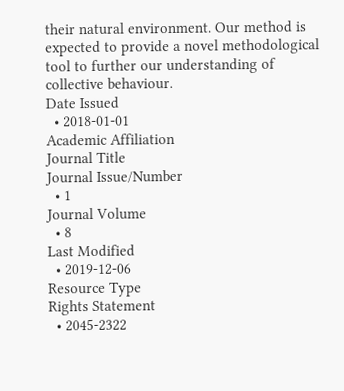their natural environment. Our method is expected to provide a novel methodological tool to further our understanding of collective behaviour.
Date Issued
  • 2018-01-01
Academic Affiliation
Journal Title
Journal Issue/Number
  • 1
Journal Volume
  • 8
Last Modified
  • 2019-12-06
Resource Type
Rights Statement
  • 2045-2322